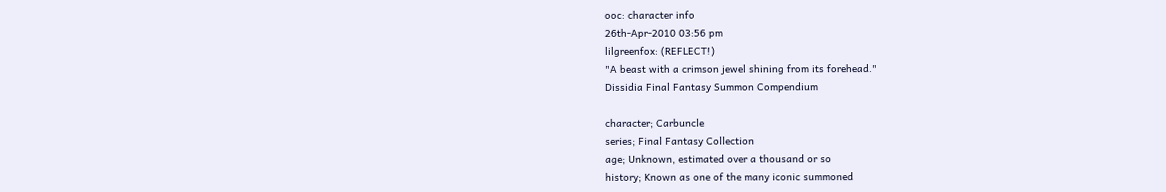ooc: character info
26th-Apr-2010 03:56 pm
lilgreenfox: (REFLECT!)
"A beast with a crimson jewel shining from its forehead."
Dissidia Final Fantasy Summon Compendium

character; Carbuncle
series; Final Fantasy Collection
age; Unknown, estimated over a thousand or so
history; Known as one of the many iconic summoned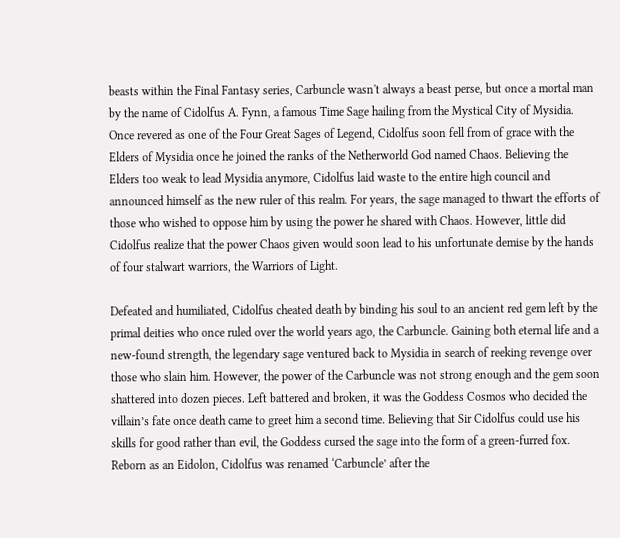beasts within the Final Fantasy series, Carbuncle wasn't always a beast perse, but once a mortal man by the name of Cidolfus A. Fynn, a famous Time Sage hailing from the Mystical City of Mysidia. Once revered as one of the Four Great Sages of Legend, Cidolfus soon fell from of grace with the Elders of Mysidia once he joined the ranks of the Netherworld God named Chaos. Believing the Elders too weak to lead Mysidia anymore, Cidolfus laid waste to the entire high council and announced himself as the new ruler of this realm. For years, the sage managed to thwart the efforts of those who wished to oppose him by using the power he shared with Chaos. However, little did Cidolfus realize that the power Chaos given would soon lead to his unfortunate demise by the hands of four stalwart warriors, the Warriors of Light.

Defeated and humiliated, Cidolfus cheated death by binding his soul to an ancient red gem left by the primal deities who once ruled over the world years ago, the Carbuncle. Gaining both eternal life and a new-found strength, the legendary sage ventured back to Mysidia in search of reeking revenge over those who slain him. However, the power of the Carbuncle was not strong enough and the gem soon shattered into dozen pieces. Left battered and broken, it was the Goddess Cosmos who decided the villain’s fate once death came to greet him a second time. Believing that Sir Cidolfus could use his skills for good rather than evil, the Goddess cursed the sage into the form of a green-furred fox. Reborn as an Eidolon, Cidolfus was renamed ‘Carbuncle’ after the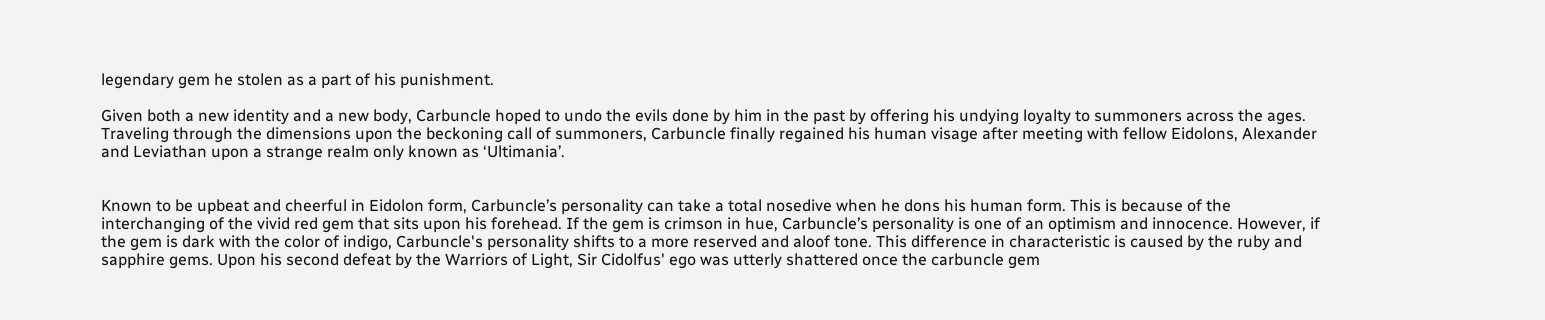legendary gem he stolen as a part of his punishment.

Given both a new identity and a new body, Carbuncle hoped to undo the evils done by him in the past by offering his undying loyalty to summoners across the ages. Traveling through the dimensions upon the beckoning call of summoners, Carbuncle finally regained his human visage after meeting with fellow Eidolons, Alexander and Leviathan upon a strange realm only known as ‘Ultimania’.


Known to be upbeat and cheerful in Eidolon form, Carbuncle’s personality can take a total nosedive when he dons his human form. This is because of the interchanging of the vivid red gem that sits upon his forehead. If the gem is crimson in hue, Carbuncle’s personality is one of an optimism and innocence. However, if the gem is dark with the color of indigo, Carbuncle's personality shifts to a more reserved and aloof tone. This difference in characteristic is caused by the ruby and sapphire gems. Upon his second defeat by the Warriors of Light, Sir Cidolfus' ego was utterly shattered once the carbuncle gem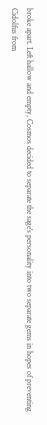broke apart. Left hallow and empty, Cosmos decided to separate the sage's personality into two separate gems in hopes of preventing Cidolfus from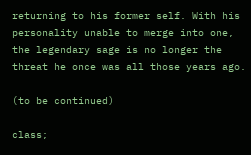returning to his former self. With his personality unable to merge into one, the legendary sage is no longer the threat he once was all those years ago.

(to be continued)

class;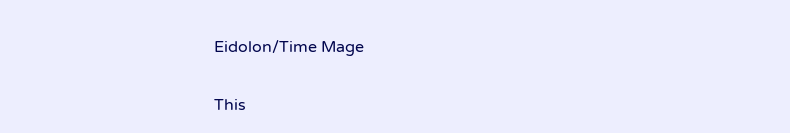Eidolon/Time Mage

This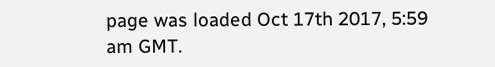page was loaded Oct 17th 2017, 5:59 am GMT.